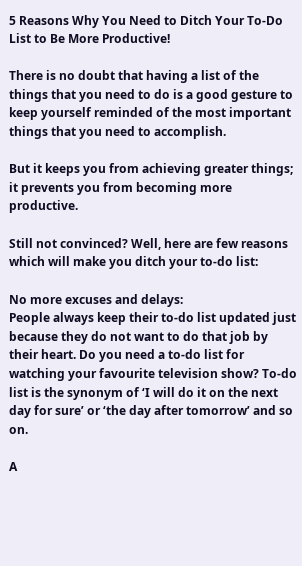5 Reasons Why You Need to Ditch Your To-Do List to Be More Productive!

There is no doubt that having a list of the things that you need to do is a good gesture to keep yourself reminded of the most important things that you need to accomplish.

But it keeps you from achieving greater things; it prevents you from becoming more productive.

Still not convinced? Well, here are few reasons which will make you ditch your to-do list:

No more excuses and delays:
People always keep their to-do list updated just because they do not want to do that job by their heart. Do you need a to-do list for watching your favourite television show? To-do list is the synonym of ‘I will do it on the next day for sure’ or ‘the day after tomorrow’ and so on.

A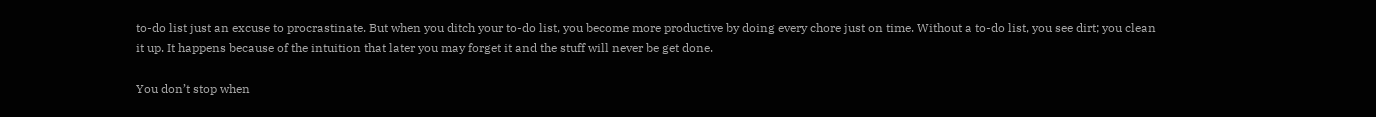to-do list just an excuse to procrastinate. But when you ditch your to-do list, you become more productive by doing every chore just on time. Without a to-do list, you see dirt; you clean it up. It happens because of the intuition that later you may forget it and the stuff will never be get done.

You don’t stop when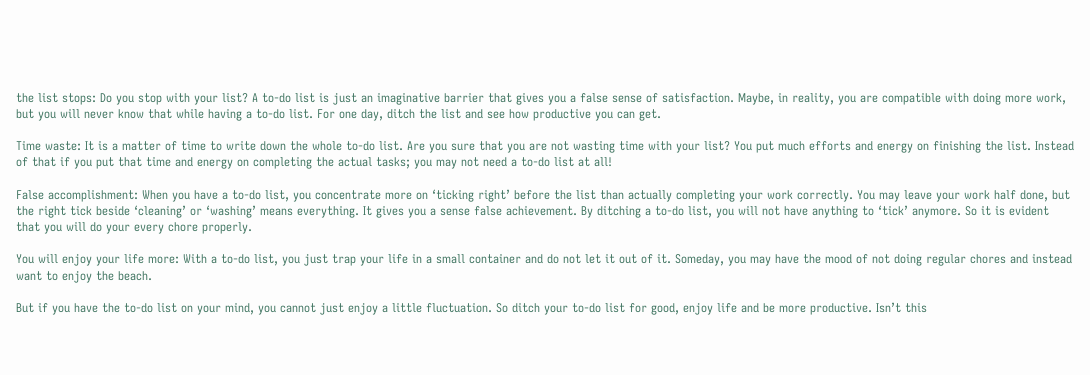the list stops: Do you stop with your list? A to-do list is just an imaginative barrier that gives you a false sense of satisfaction. Maybe, in reality, you are compatible with doing more work, but you will never know that while having a to-do list. For one day, ditch the list and see how productive you can get.

Time waste: It is a matter of time to write down the whole to-do list. Are you sure that you are not wasting time with your list? You put much efforts and energy on finishing the list. Instead of that if you put that time and energy on completing the actual tasks; you may not need a to-do list at all!

False accomplishment: When you have a to-do list, you concentrate more on ‘ticking right’ before the list than actually completing your work correctly. You may leave your work half done, but the right tick beside ‘cleaning’ or ‘washing’ means everything. It gives you a sense false achievement. By ditching a to-do list, you will not have anything to ‘tick’ anymore. So it is evident that you will do your every chore properly.

You will enjoy your life more: With a to-do list, you just trap your life in a small container and do not let it out of it. Someday, you may have the mood of not doing regular chores and instead want to enjoy the beach.

But if you have the to-do list on your mind, you cannot just enjoy a little fluctuation. So ditch your to-do list for good, enjoy life and be more productive. Isn’t this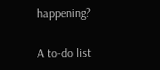happening?

A to-do list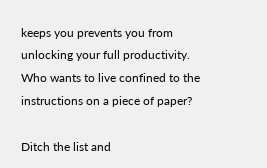keeps you prevents you from unlocking your full productivity. Who wants to live confined to the instructions on a piece of paper?

Ditch the list and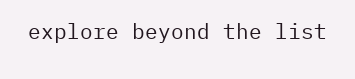explore beyond the list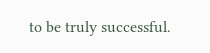to be truly successful.